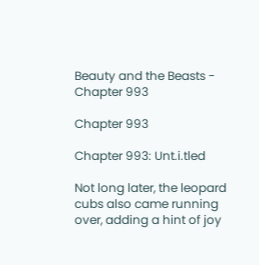Beauty and the Beasts - Chapter 993

Chapter 993

Chapter 993: Unt.i.tled

Not long later, the leopard cubs also came running over, adding a hint of joy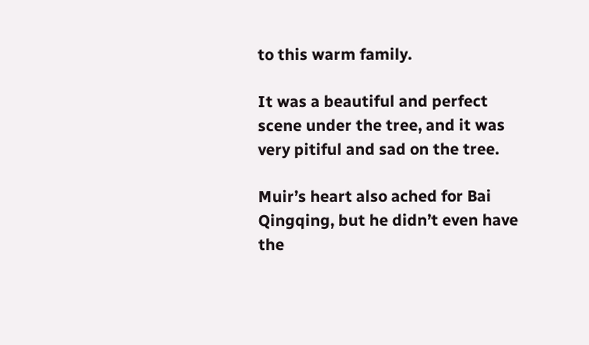to this warm family.

It was a beautiful and perfect scene under the tree, and it was very pitiful and sad on the tree.

Muir’s heart also ached for Bai Qingqing, but he didn’t even have the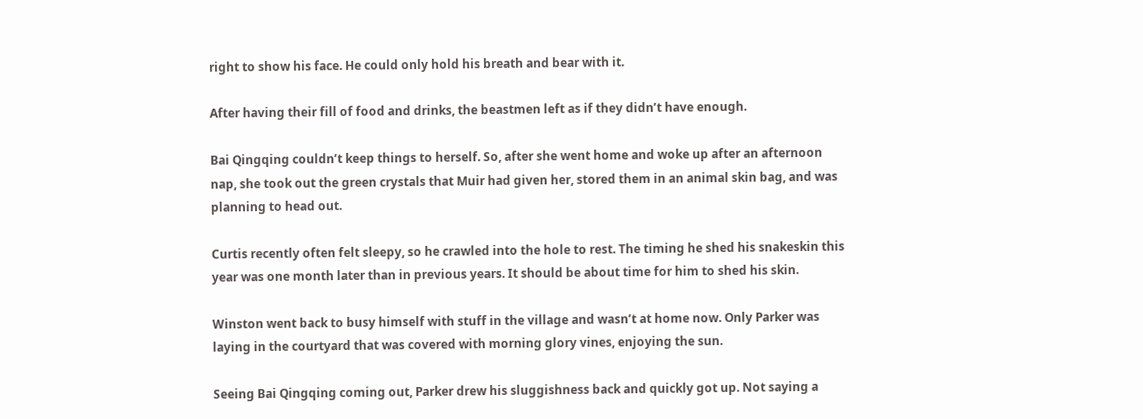right to show his face. He could only hold his breath and bear with it.

After having their fill of food and drinks, the beastmen left as if they didn’t have enough.

Bai Qingqing couldn’t keep things to herself. So, after she went home and woke up after an afternoon nap, she took out the green crystals that Muir had given her, stored them in an animal skin bag, and was planning to head out.

Curtis recently often felt sleepy, so he crawled into the hole to rest. The timing he shed his snakeskin this year was one month later than in previous years. It should be about time for him to shed his skin.

Winston went back to busy himself with stuff in the village and wasn’t at home now. Only Parker was laying in the courtyard that was covered with morning glory vines, enjoying the sun.

Seeing Bai Qingqing coming out, Parker drew his sluggishness back and quickly got up. Not saying a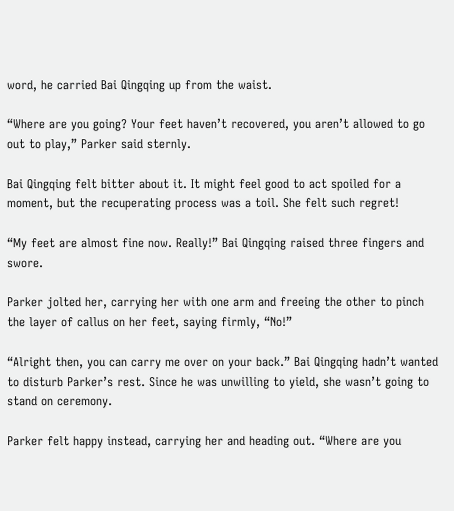word, he carried Bai Qingqing up from the waist.

“Where are you going? Your feet haven’t recovered, you aren’t allowed to go out to play,” Parker said sternly.

Bai Qingqing felt bitter about it. It might feel good to act spoiled for a moment, but the recuperating process was a toil. She felt such regret!

“My feet are almost fine now. Really!” Bai Qingqing raised three fingers and swore.

Parker jolted her, carrying her with one arm and freeing the other to pinch the layer of callus on her feet, saying firmly, “No!”

“Alright then, you can carry me over on your back.” Bai Qingqing hadn’t wanted to disturb Parker’s rest. Since he was unwilling to yield, she wasn’t going to stand on ceremony.

Parker felt happy instead, carrying her and heading out. “Where are you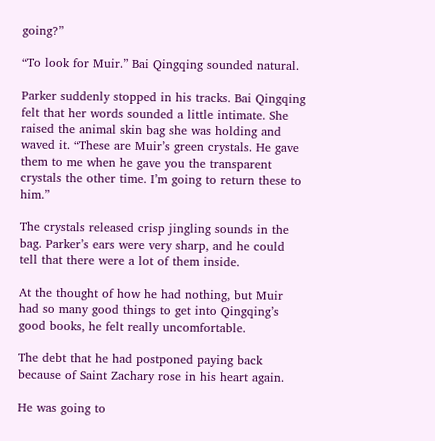going?”

“To look for Muir.” Bai Qingqing sounded natural.

Parker suddenly stopped in his tracks. Bai Qingqing felt that her words sounded a little intimate. She raised the animal skin bag she was holding and waved it. “These are Muir’s green crystals. He gave them to me when he gave you the transparent crystals the other time. I’m going to return these to him.”

The crystals released crisp jingling sounds in the bag. Parker’s ears were very sharp, and he could tell that there were a lot of them inside.

At the thought of how he had nothing, but Muir had so many good things to get into Qingqing’s good books, he felt really uncomfortable.

The debt that he had postponed paying back because of Saint Zachary rose in his heart again.

He was going to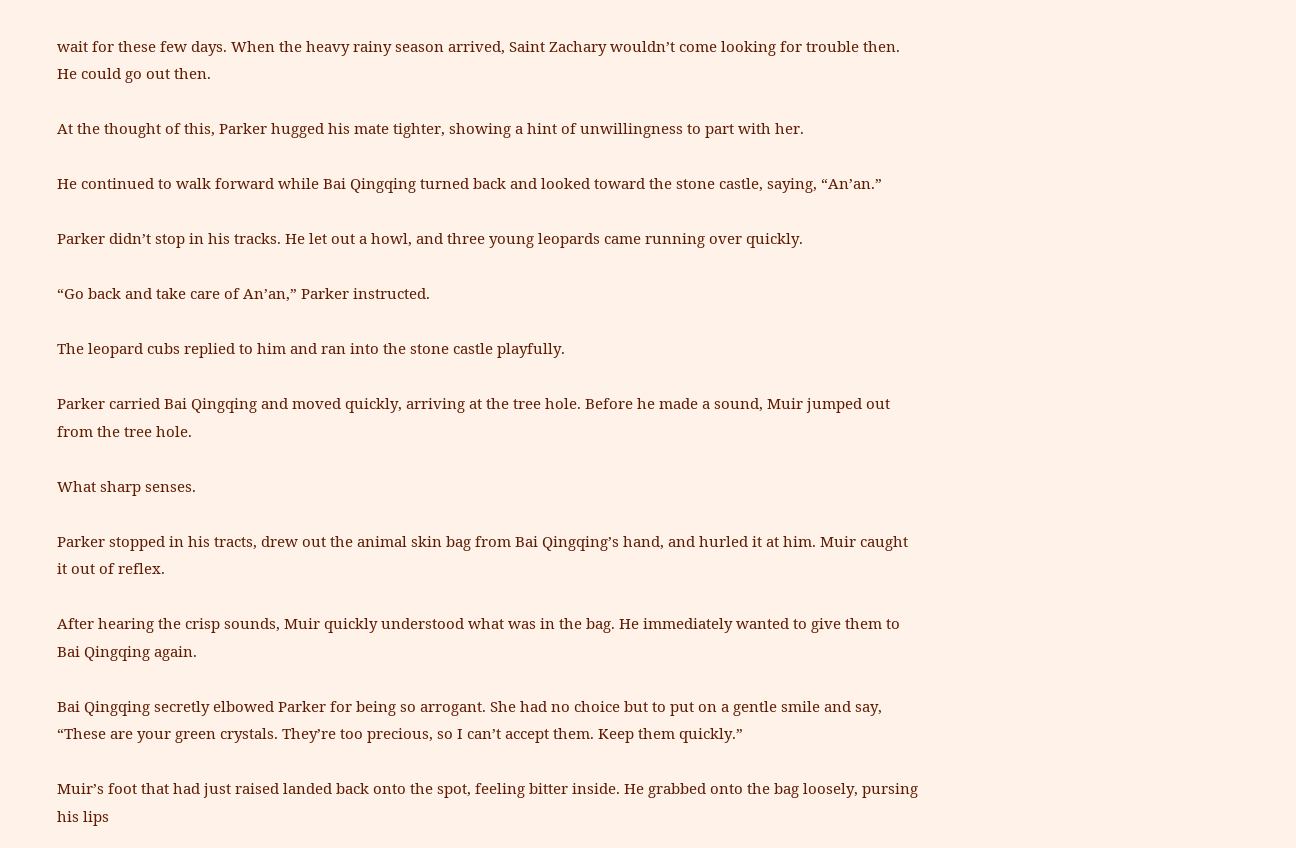wait for these few days. When the heavy rainy season arrived, Saint Zachary wouldn’t come looking for trouble then. He could go out then.

At the thought of this, Parker hugged his mate tighter, showing a hint of unwillingness to part with her.

He continued to walk forward while Bai Qingqing turned back and looked toward the stone castle, saying, “An’an.”

Parker didn’t stop in his tracks. He let out a howl, and three young leopards came running over quickly.

“Go back and take care of An’an,” Parker instructed.

The leopard cubs replied to him and ran into the stone castle playfully.

Parker carried Bai Qingqing and moved quickly, arriving at the tree hole. Before he made a sound, Muir jumped out from the tree hole.

What sharp senses.

Parker stopped in his tracts, drew out the animal skin bag from Bai Qingqing’s hand, and hurled it at him. Muir caught it out of reflex.

After hearing the crisp sounds, Muir quickly understood what was in the bag. He immediately wanted to give them to Bai Qingqing again.

Bai Qingqing secretly elbowed Parker for being so arrogant. She had no choice but to put on a gentle smile and say, “These are your green crystals. They’re too precious, so I can’t accept them. Keep them quickly.”

Muir’s foot that had just raised landed back onto the spot, feeling bitter inside. He grabbed onto the bag loosely, pursing his lips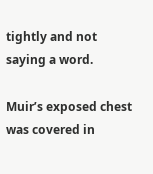tightly and not saying a word.

Muir’s exposed chest was covered in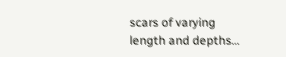scars of varying length and depths…